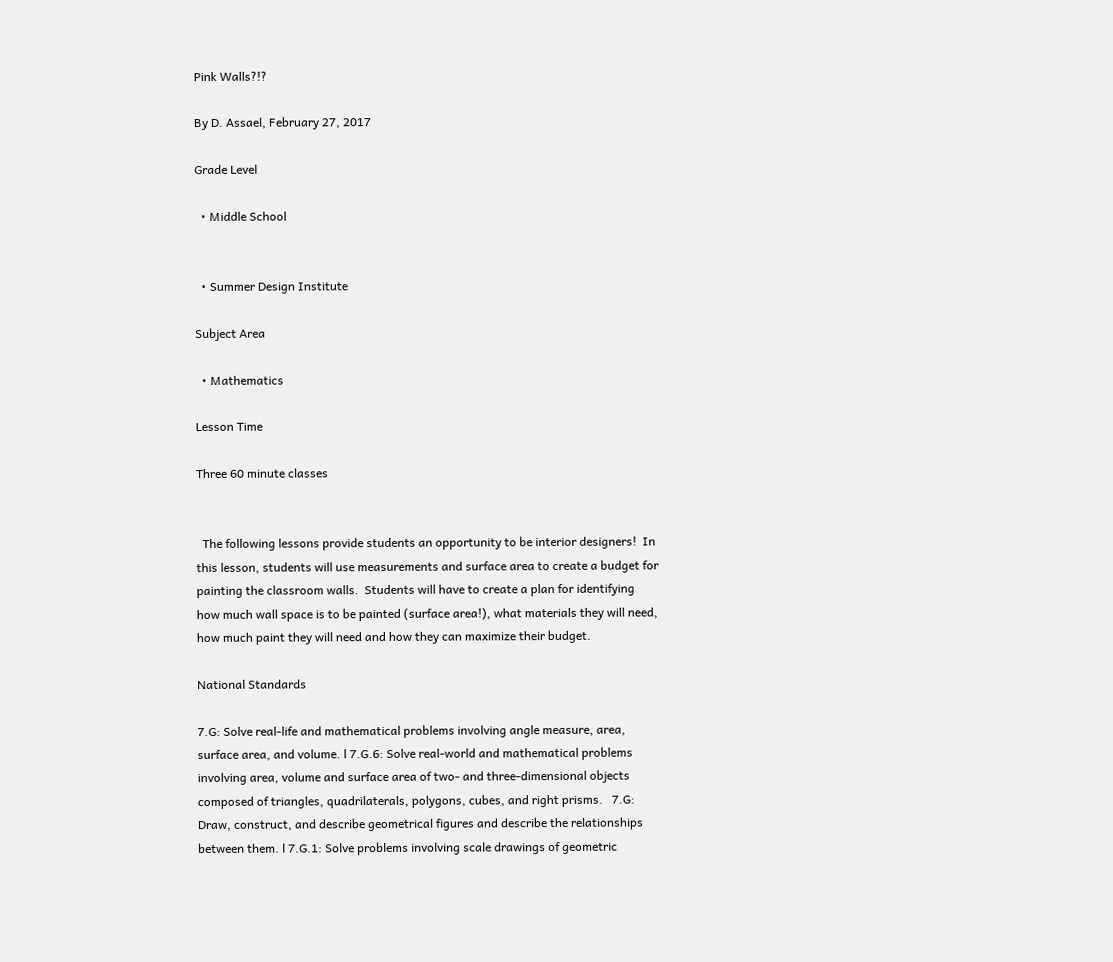Pink Walls?!?

By D. Assael, February 27, 2017

Grade Level

  • Middle School


  • Summer Design Institute

Subject Area

  • Mathematics

Lesson Time

Three 60 minute classes


  The following lessons provide students an opportunity to be interior designers!  In this lesson, students will use measurements and surface area to create a budget for painting the classroom walls.  Students will have to create a plan for identifying how much wall space is to be painted (surface area!), what materials they will need, how much paint they will need and how they can maximize their budget.

National Standards

7.G: Solve real-life and mathematical problems involving angle measure, area, surface area, and volume. l 7.G.6: Solve real-world and mathematical problems involving area, volume and surface area of two- and three-dimensional objects composed of triangles, quadrilaterals, polygons, cubes, and right prisms.   7.G: Draw, construct, and describe geometrical figures and describe the relationships between them. l 7.G.1: Solve problems involving scale drawings of geometric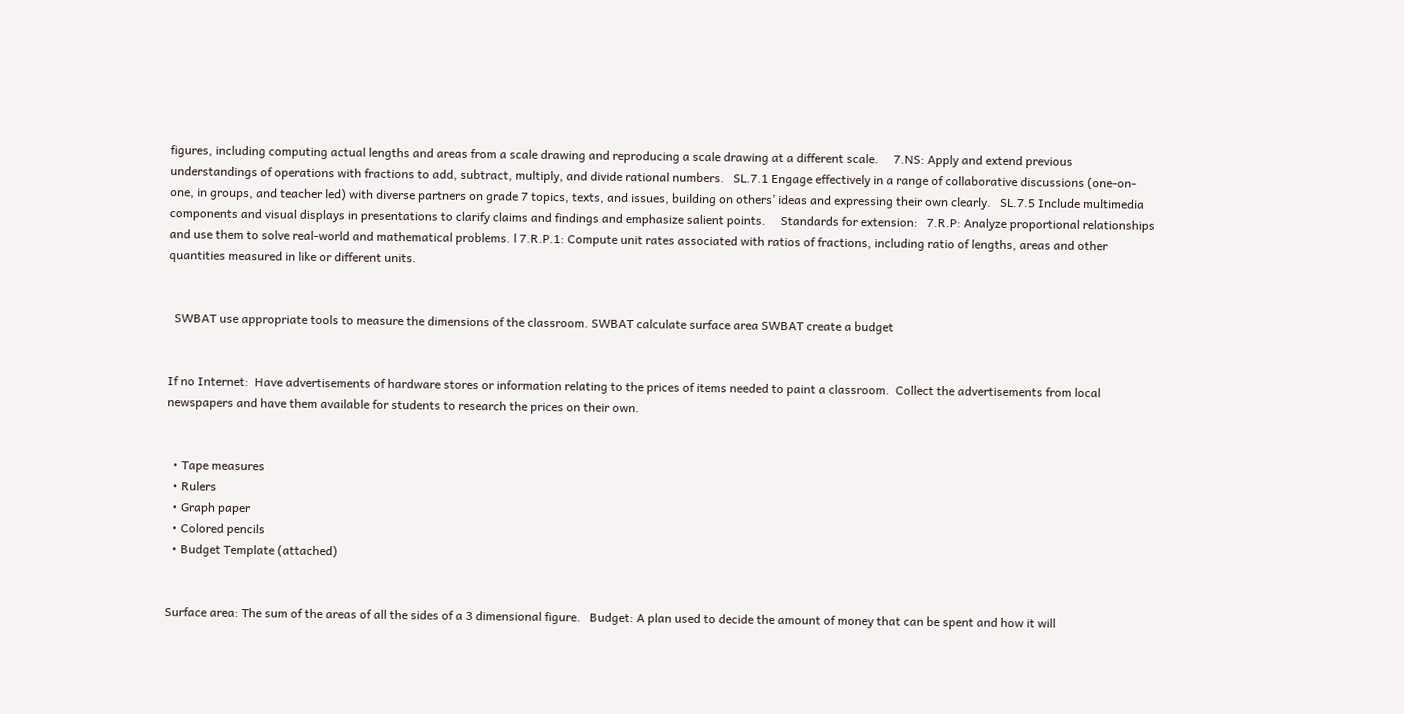figures, including computing actual lengths and areas from a scale drawing and reproducing a scale drawing at a different scale.     7.NS: Apply and extend previous understandings of operations with fractions to add, subtract, multiply, and divide rational numbers.   SL.7.1 Engage effectively in a range of collaborative discussions (one-on-one, in groups, and teacher led) with diverse partners on grade 7 topics, texts, and issues, building on others’ ideas and expressing their own clearly.   SL.7.5 Include multimedia components and visual displays in presentations to clarify claims and findings and emphasize salient points.     Standards for extension:   7.R.P: Analyze proportional relationships and use them to solve real-world and mathematical problems. l 7.R.P.1: Compute unit rates associated with ratios of fractions, including ratio of lengths, areas and other quantities measured in like or different units.


  SWBAT use appropriate tools to measure the dimensions of the classroom. SWBAT calculate surface area SWBAT create a budget


If no Internet:  Have advertisements of hardware stores or information relating to the prices of items needed to paint a classroom.  Collect the advertisements from local newspapers and have them available for students to research the prices on their own.


  • Tape measures
  • Rulers
  • Graph paper
  • Colored pencils
  • Budget Template (attached)


Surface area: The sum of the areas of all the sides of a 3 dimensional figure.   Budget: A plan used to decide the amount of money that can be spent and how it will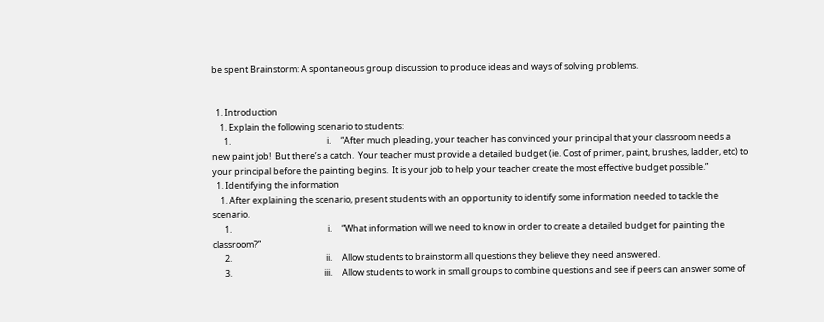be spent Brainstorm: A spontaneous group discussion to produce ideas and ways of solving problems.


  1. Introduction
    1. Explain the following scenario to students:
      1.                                                i.     “After much pleading, your teacher has convinced your principal that your classroom needs a new paint job!  But there’s a catch.  Your teacher must provide a detailed budget (ie. Cost of primer, paint, brushes, ladder, etc) to your principal before the painting begins.  It is your job to help your teacher create the most effective budget possible.”
  1. Identifying the information
    1. After explaining the scenario, present students with an opportunity to identify some information needed to tackle the scenario.
      1.                                                i.     “What information will we need to know in order to create a detailed budget for painting the classroom?”
      2.                                               ii.     Allow students to brainstorm all questions they believe they need answered.
      3.                                              iii.     Allow students to work in small groups to combine questions and see if peers can answer some of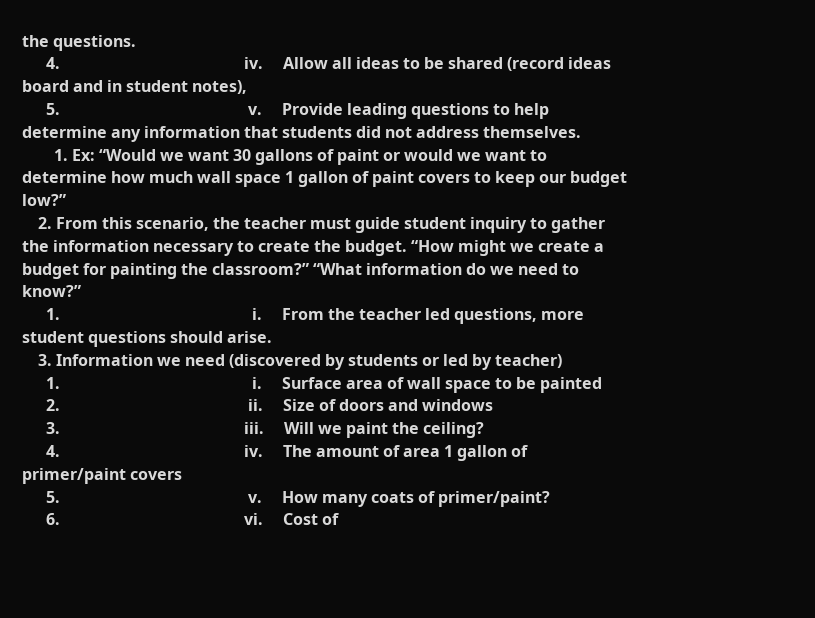the questions.
      4.                                              iv.     Allow all ideas to be shared (record ideas board and in student notes),
      5.                                               v.     Provide leading questions to help determine any information that students did not address themselves.
        1. Ex: “Would we want 30 gallons of paint or would we want to determine how much wall space 1 gallon of paint covers to keep our budget low?”
    2. From this scenario, the teacher must guide student inquiry to gather the information necessary to create the budget. “How might we create a budget for painting the classroom?” “What information do we need to know?”
      1.                                                i.     From the teacher led questions, more student questions should arise.
    3. Information we need (discovered by students or led by teacher)
      1.                                                i.     Surface area of wall space to be painted
      2.                                               ii.     Size of doors and windows
      3.                                              iii.     Will we paint the ceiling?
      4.                                              iv.     The amount of area 1 gallon of primer/paint covers
      5.                                               v.     How many coats of primer/paint?
      6.                                              vi.     Cost of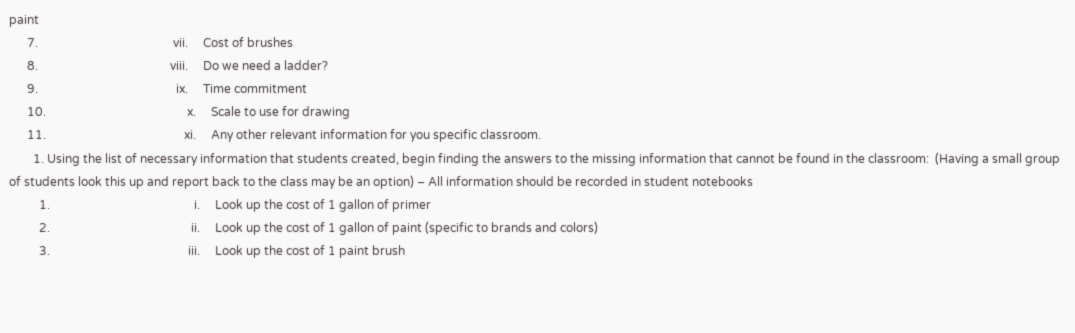paint
      7.                                             vii.     Cost of brushes
      8.                                            viii.     Do we need a ladder?
      9.                                              ix.     Time commitment
      10.                                               x.     Scale to use for drawing
      11.                                              xi.     Any other relevant information for you specific classroom.
        1. Using the list of necessary information that students created, begin finding the answers to the missing information that cannot be found in the classroom:  (Having a small group of students look this up and report back to the class may be an option) – All information should be recorded in student notebooks
          1.                                                i.     Look up the cost of 1 gallon of primer
          2.                                               ii.     Look up the cost of 1 gallon of paint (specific to brands and colors)
          3.                                              iii.     Look up the cost of 1 paint brush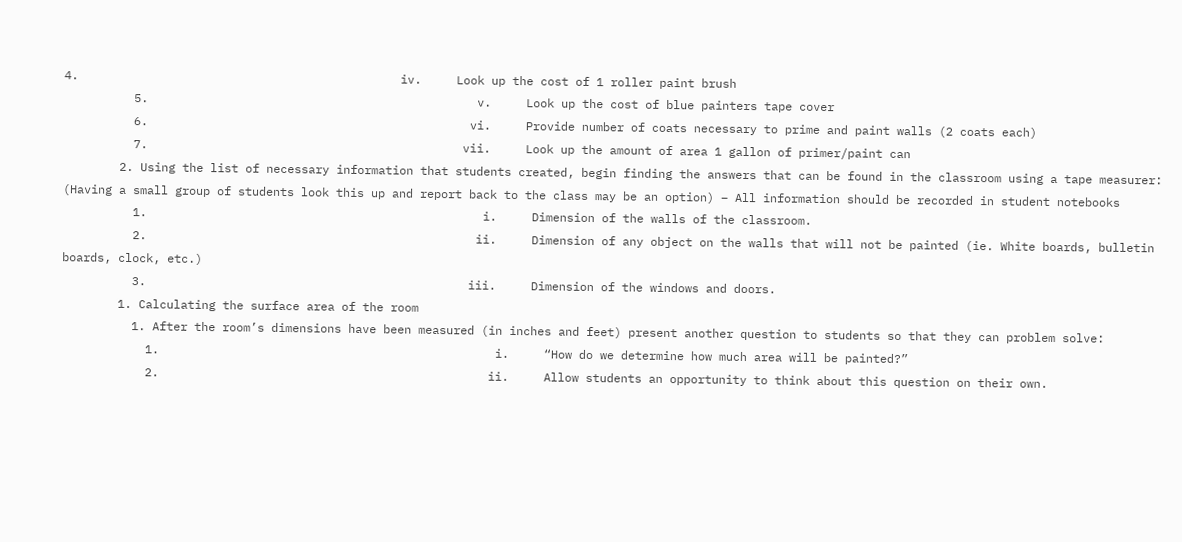4.                                              iv.     Look up the cost of 1 roller paint brush
          5.                                               v.     Look up the cost of blue painters tape cover
          6.                                              vi.     Provide number of coats necessary to prime and paint walls (2 coats each)
          7.                                             vii.     Look up the amount of area 1 gallon of primer/paint can
        2. Using the list of necessary information that students created, begin finding the answers that can be found in the classroom using a tape measurer: (Having a small group of students look this up and report back to the class may be an option) – All information should be recorded in student notebooks
          1.                                                i.     Dimension of the walls of the classroom.
          2.                                               ii.     Dimension of any object on the walls that will not be painted (ie. White boards, bulletin boards, clock, etc.)
          3.                                              iii.     Dimension of the windows and doors.
        1. Calculating the surface area of the room
          1. After the room’s dimensions have been measured (in inches and feet) present another question to students so that they can problem solve:
            1.                                                i.     “How do we determine how much area will be painted?”
            2.                                               ii.     Allow students an opportunity to think about this question on their own.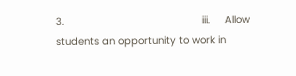3.                                              iii.     Allow students an opportunity to work in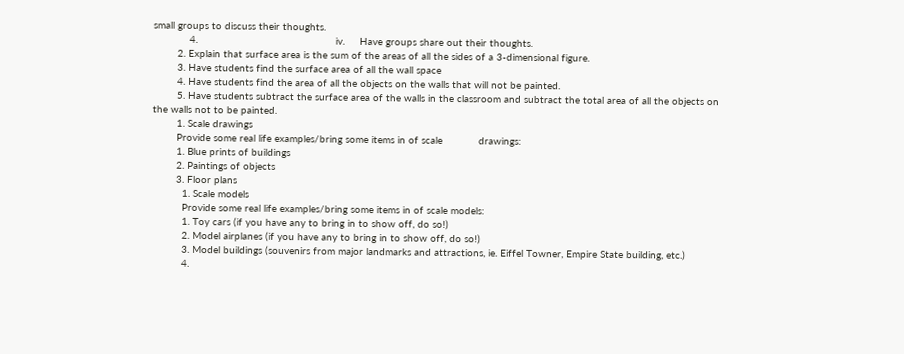small groups to discuss their thoughts.
            4.                                              iv.     Have groups share out their thoughts.
        2. Explain that surface area is the sum of the areas of all the sides of a 3-dimensional figure.
        3. Have students find the surface area of all the wall space
        4. Have students find the area of all the objects on the walls that will not be painted.
        5. Have students subtract the surface area of the walls in the classroom and subtract the total area of all the objects on the walls not to be painted.
        1. Scale drawings
        Provide some real life examples/bring some items in of scale            drawings:
        1. Blue prints of buildings
        2. Paintings of objects
        3. Floor plans
          1. Scale models
          Provide some real life examples/bring some items in of scale models:
          1. Toy cars (if you have any to bring in to show off, do so!)
          2. Model airplanes (if you have any to bring in to show off, do so!)
          3. Model buildings (souvenirs from major landmarks and attractions, ie. Eiffel Towner, Empire State building, etc.)
          4.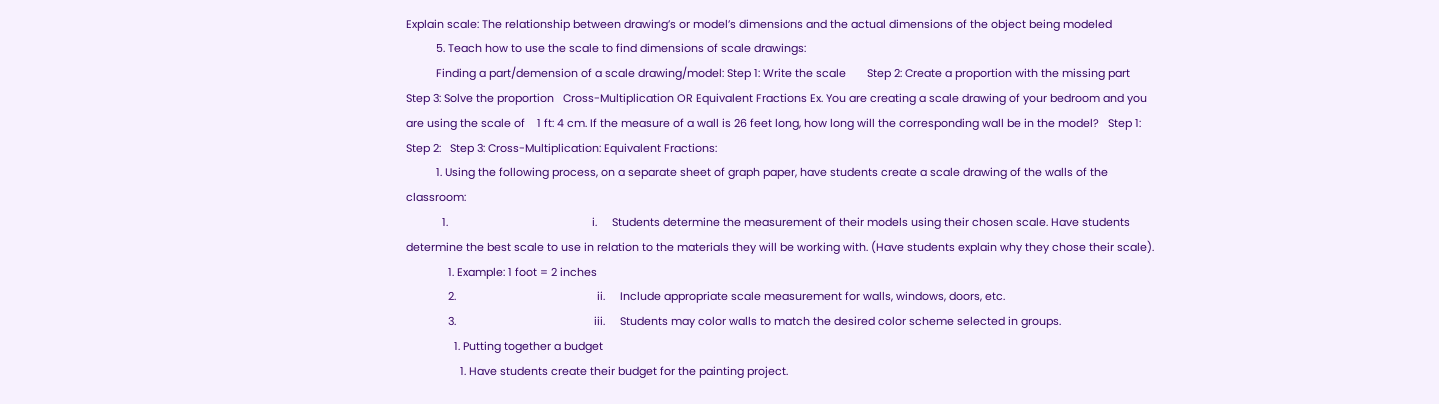Explain scale: The relationship between drawing’s or model’s dimensions and the actual dimensions of the object being modeled
          5. Teach how to use the scale to find dimensions of scale drawings:
          Finding a part/demension of a scale drawing/model: Step 1: Write the scale       Step 2: Create a proportion with the missing part       Step 3: Solve the proportion   Cross-Multiplication OR Equivalent Fractions Ex. You are creating a scale drawing of your bedroom and you are using the scale of    1 ft: 4 cm. If the measure of a wall is 26 feet long, how long will the corresponding wall be in the model?   Step 1:   Step 2:   Step 3: Cross-Multiplication: Equivalent Fractions:
          1. Using the following process, on a separate sheet of graph paper, have students create a scale drawing of the walls of the classroom:
            1.                                                i.     Students determine the measurement of their models using their chosen scale. Have students determine the best scale to use in relation to the materials they will be working with. (Have students explain why they chose their scale).
              1. Example: 1 foot = 2 inches
              2.                                               ii.     Include appropriate scale measurement for walls, windows, doors, etc.
              3.                                              iii.     Students may color walls to match the desired color scheme selected in groups.
                1. Putting together a budget
                  1. Have students create their budget for the painting project.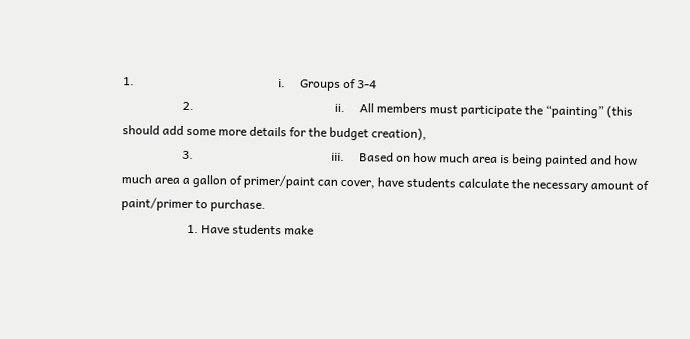1.                                                i.     Groups of 3-4
                    2.                                               ii.     All members must participate the “painting” (this should add some more details for the budget creation),
                    3.                                              iii.     Based on how much area is being painted and how much area a gallon of primer/paint can cover, have students calculate the necessary amount of paint/primer to purchase.
                      1. Have students make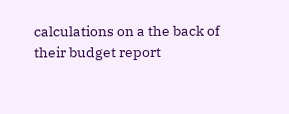calculations on a the back of their budget report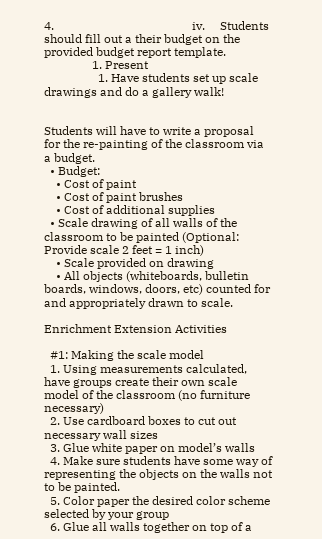4.                                              iv.     Students should fill out a their budget on the provided budget report template.
                1. Present
                  1. Have students set up scale drawings and do a gallery walk!


Students will have to write a proposal for the re-painting of the classroom via a budget.
  • Budget:
    • Cost of paint
    • Cost of paint brushes
    • Cost of additional supplies
  • Scale drawing of all walls of the classroom to be painted (Optional: Provide scale 2 feet = 1 inch)
    • Scale provided on drawing
    • All objects (whiteboards, bulletin boards, windows, doors, etc) counted for and appropriately drawn to scale.

Enrichment Extension Activities

  #1: Making the scale model
  1. Using measurements calculated, have groups create their own scale model of the classroom (no furniture necessary)
  2. Use cardboard boxes to cut out necessary wall sizes
  3. Glue white paper on model’s walls
  4. Make sure students have some way of representing the objects on the walls not to be painted.
  5. Color paper the desired color scheme selected by your group
  6. Glue all walls together on top of a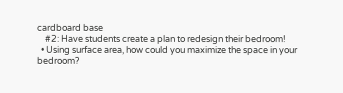cardboard base
    #2: Have students create a plan to redesign their bedroom!
  • Using surface area, how could you maximize the space in your bedroom?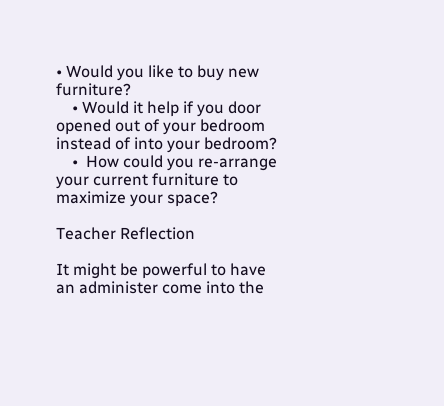• Would you like to buy new furniture?
    • Would it help if you door opened out of your bedroom instead of into your bedroom?
    •  How could you re-arrange your current furniture to maximize your space?

Teacher Reflection

It might be powerful to have an administer come into the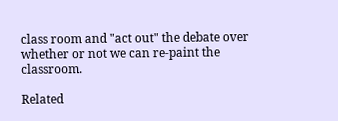class room and "act out" the debate over whether or not we can re-paint the classroom.

Related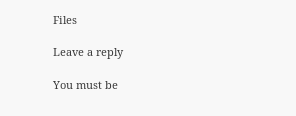Files

Leave a reply

You must be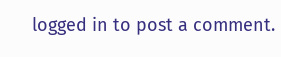logged in to post a comment.